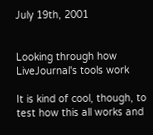July 19th, 2001


Looking through how LiveJournal's tools work

It is kind of cool, though, to test how this all works and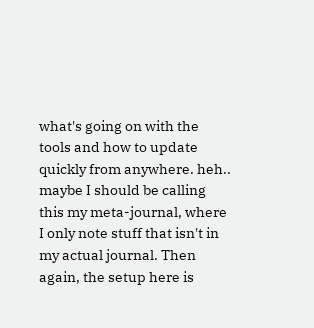what's going on with the tools and how to update quickly from anywhere. heh.. maybe I should be calling this my meta-journal, where I only note stuff that isn't in my actual journal. Then again, the setup here is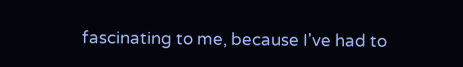fascinating to me, because I've had to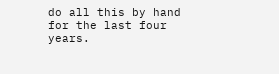do all this by hand for the last four years.